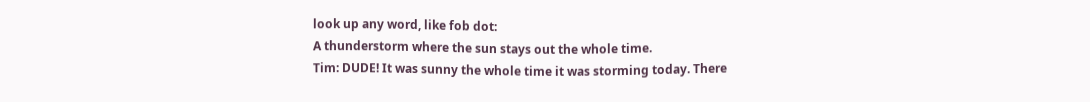look up any word, like fob dot:
A thunderstorm where the sun stays out the whole time.
Tim: DUDE! It was sunny the whole time it was storming today. There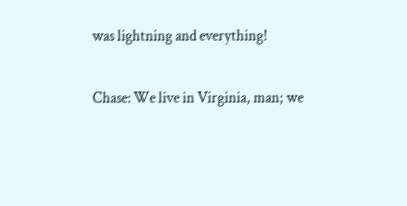was lightning and everything!

Chase: We live in Virginia, man; we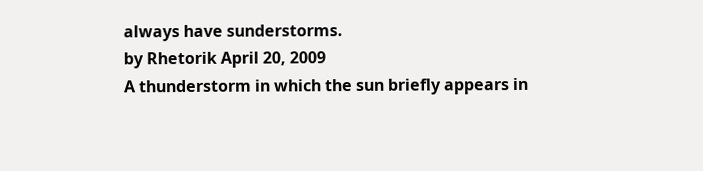always have sunderstorms.
by Rhetorik April 20, 2009
A thunderstorm in which the sun briefly appears in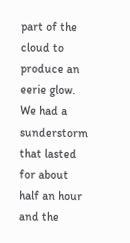part of the cloud to produce an eerie glow.
We had a sunderstorm that lasted for about half an hour and the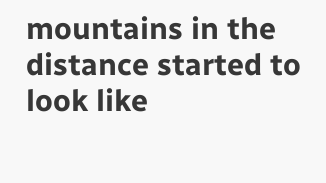mountains in the distance started to look like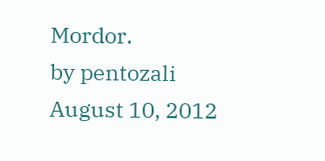Mordor.
by pentozali August 10, 2012